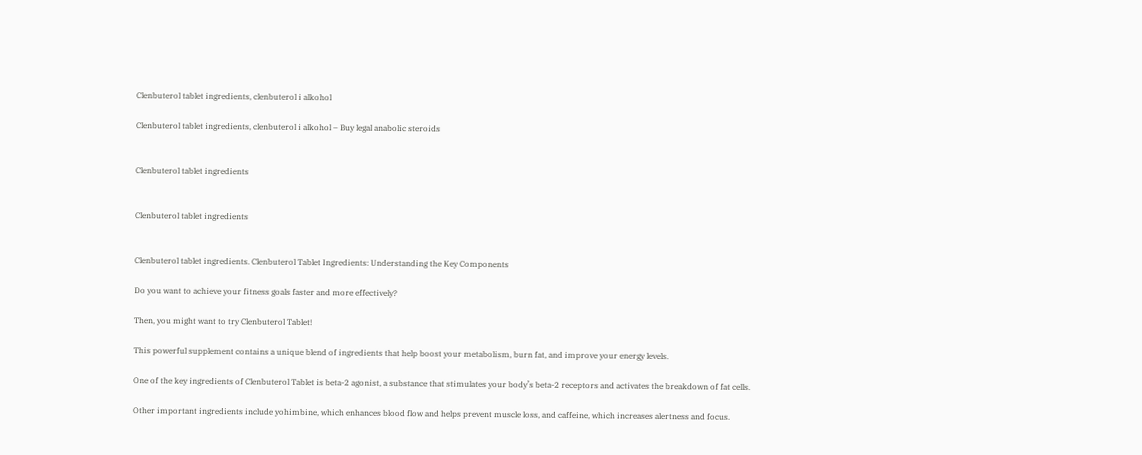Clenbuterol tablet ingredients, clenbuterol i alkohol

Clenbuterol tablet ingredients, clenbuterol i alkohol – Buy legal anabolic steroids


Clenbuterol tablet ingredients


Clenbuterol tablet ingredients


Clenbuterol tablet ingredients. Clenbuterol Tablet Ingredients: Understanding the Key Components

Do you want to achieve your fitness goals faster and more effectively?

Then, you might want to try Clenbuterol Tablet!

This powerful supplement contains a unique blend of ingredients that help boost your metabolism, burn fat, and improve your energy levels.

One of the key ingredients of Clenbuterol Tablet is beta-2 agonist, a substance that stimulates your body’s beta-2 receptors and activates the breakdown of fat cells.

Other important ingredients include yohimbine, which enhances blood flow and helps prevent muscle loss, and caffeine, which increases alertness and focus.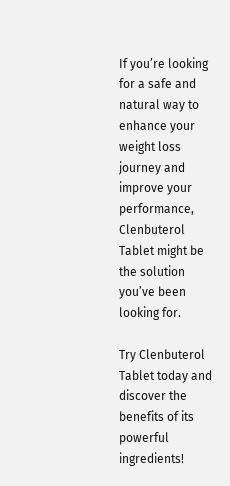If you’re looking for a safe and natural way to enhance your weight loss journey and improve your performance, Clenbuterol Tablet might be the solution you’ve been looking for.

Try Clenbuterol Tablet today and discover the benefits of its powerful ingredients!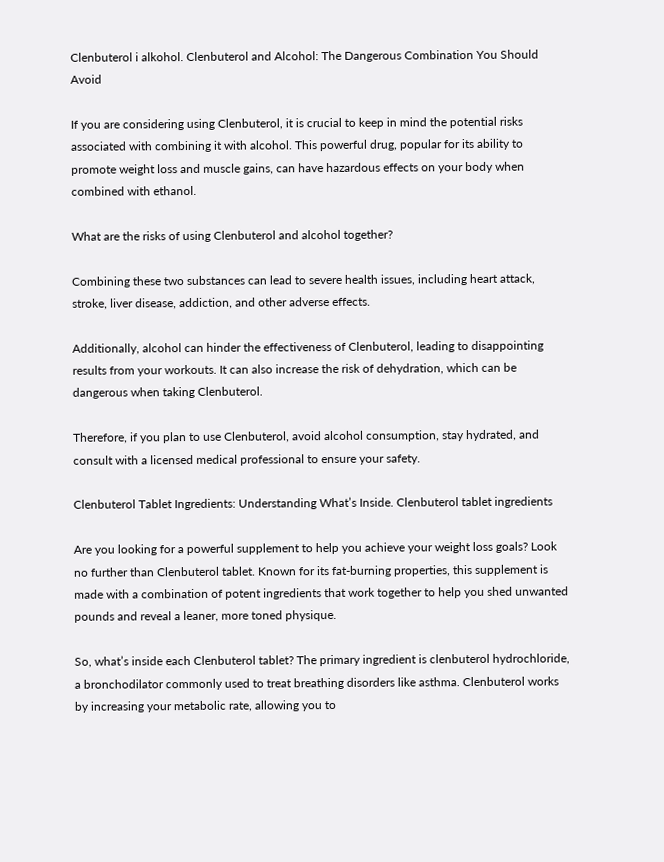Clenbuterol i alkohol. Clenbuterol and Alcohol: The Dangerous Combination You Should Avoid

If you are considering using Clenbuterol, it is crucial to keep in mind the potential risks associated with combining it with alcohol. This powerful drug, popular for its ability to promote weight loss and muscle gains, can have hazardous effects on your body when combined with ethanol.

What are the risks of using Clenbuterol and alcohol together?

Combining these two substances can lead to severe health issues, including heart attack, stroke, liver disease, addiction, and other adverse effects.

Additionally, alcohol can hinder the effectiveness of Clenbuterol, leading to disappointing results from your workouts. It can also increase the risk of dehydration, which can be dangerous when taking Clenbuterol.

Therefore, if you plan to use Clenbuterol, avoid alcohol consumption, stay hydrated, and consult with a licensed medical professional to ensure your safety.

Clenbuterol Tablet Ingredients: Understanding What’s Inside. Clenbuterol tablet ingredients

Are you looking for a powerful supplement to help you achieve your weight loss goals? Look no further than Clenbuterol tablet. Known for its fat-burning properties, this supplement is made with a combination of potent ingredients that work together to help you shed unwanted pounds and reveal a leaner, more toned physique.

So, what’s inside each Clenbuterol tablet? The primary ingredient is clenbuterol hydrochloride, a bronchodilator commonly used to treat breathing disorders like asthma. Clenbuterol works by increasing your metabolic rate, allowing you to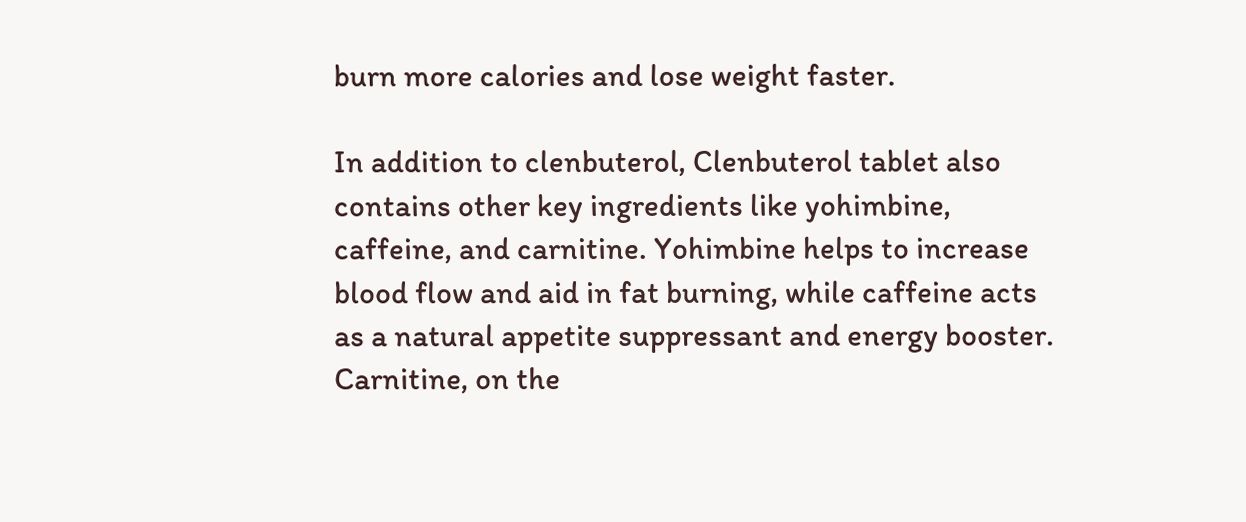burn more calories and lose weight faster.

In addition to clenbuterol, Clenbuterol tablet also contains other key ingredients like yohimbine, caffeine, and carnitine. Yohimbine helps to increase blood flow and aid in fat burning, while caffeine acts as a natural appetite suppressant and energy booster. Carnitine, on the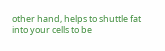other hand, helps to shuttle fat into your cells to be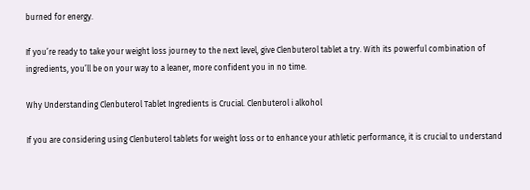burned for energy.

If you’re ready to take your weight loss journey to the next level, give Clenbuterol tablet a try. With its powerful combination of ingredients, you’ll be on your way to a leaner, more confident you in no time.

Why Understanding Clenbuterol Tablet Ingredients is Crucial. Clenbuterol i alkohol

If you are considering using Clenbuterol tablets for weight loss or to enhance your athletic performance, it is crucial to understand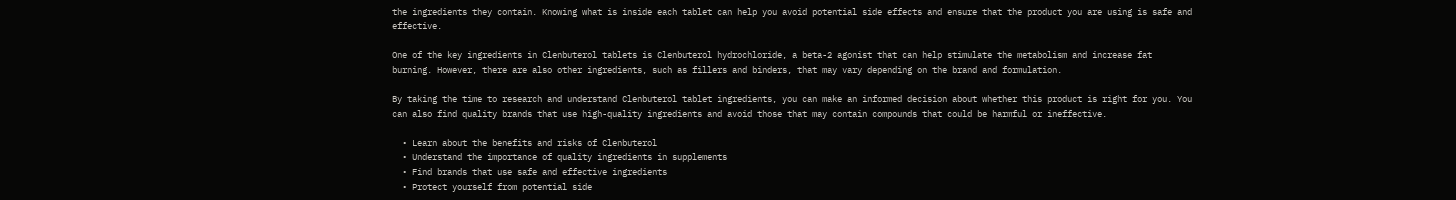the ingredients they contain. Knowing what is inside each tablet can help you avoid potential side effects and ensure that the product you are using is safe and effective.

One of the key ingredients in Clenbuterol tablets is Clenbuterol hydrochloride, a beta-2 agonist that can help stimulate the metabolism and increase fat burning. However, there are also other ingredients, such as fillers and binders, that may vary depending on the brand and formulation.

By taking the time to research and understand Clenbuterol tablet ingredients, you can make an informed decision about whether this product is right for you. You can also find quality brands that use high-quality ingredients and avoid those that may contain compounds that could be harmful or ineffective.

  • Learn about the benefits and risks of Clenbuterol
  • Understand the importance of quality ingredients in supplements
  • Find brands that use safe and effective ingredients
  • Protect yourself from potential side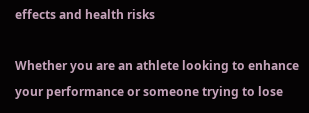effects and health risks

Whether you are an athlete looking to enhance your performance or someone trying to lose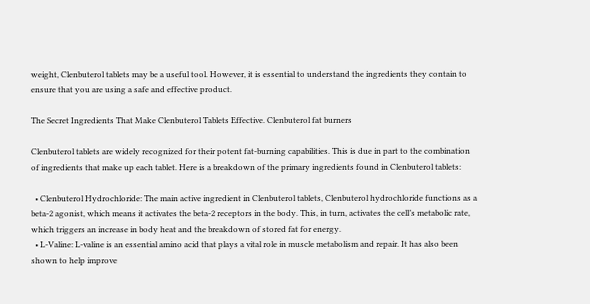weight, Clenbuterol tablets may be a useful tool. However, it is essential to understand the ingredients they contain to ensure that you are using a safe and effective product.

The Secret Ingredients That Make Clenbuterol Tablets Effective. Clenbuterol fat burners

Clenbuterol tablets are widely recognized for their potent fat-burning capabilities. This is due in part to the combination of ingredients that make up each tablet. Here is a breakdown of the primary ingredients found in Clenbuterol tablets:

  • Clenbuterol Hydrochloride: The main active ingredient in Clenbuterol tablets, Clenbuterol hydrochloride functions as a beta-2 agonist, which means it activates the beta-2 receptors in the body. This, in turn, activates the cell’s metabolic rate, which triggers an increase in body heat and the breakdown of stored fat for energy.
  • L-Valine: L-valine is an essential amino acid that plays a vital role in muscle metabolism and repair. It has also been shown to help improve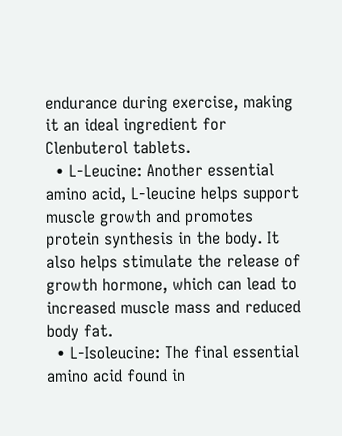endurance during exercise, making it an ideal ingredient for Clenbuterol tablets.
  • L-Leucine: Another essential amino acid, L-leucine helps support muscle growth and promotes protein synthesis in the body. It also helps stimulate the release of growth hormone, which can lead to increased muscle mass and reduced body fat.
  • L-Isoleucine: The final essential amino acid found in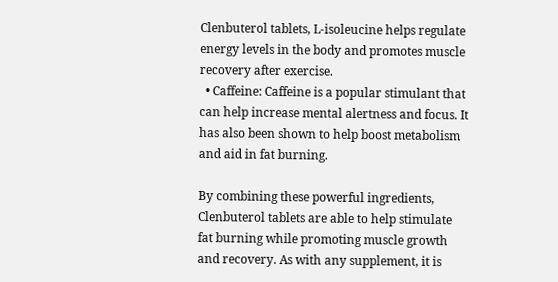Clenbuterol tablets, L-isoleucine helps regulate energy levels in the body and promotes muscle recovery after exercise.
  • Caffeine: Caffeine is a popular stimulant that can help increase mental alertness and focus. It has also been shown to help boost metabolism and aid in fat burning.

By combining these powerful ingredients, Clenbuterol tablets are able to help stimulate fat burning while promoting muscle growth and recovery. As with any supplement, it is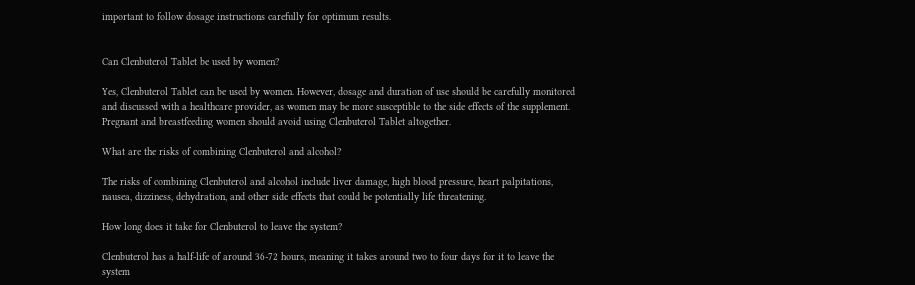important to follow dosage instructions carefully for optimum results.


Can Clenbuterol Tablet be used by women?

Yes, Clenbuterol Tablet can be used by women. However, dosage and duration of use should be carefully monitored and discussed with a healthcare provider, as women may be more susceptible to the side effects of the supplement. Pregnant and breastfeeding women should avoid using Clenbuterol Tablet altogether.

What are the risks of combining Clenbuterol and alcohol?

The risks of combining Clenbuterol and alcohol include liver damage, high blood pressure, heart palpitations, nausea, dizziness, dehydration, and other side effects that could be potentially life threatening.

How long does it take for Clenbuterol to leave the system?

Clenbuterol has a half-life of around 36-72 hours, meaning it takes around two to four days for it to leave the system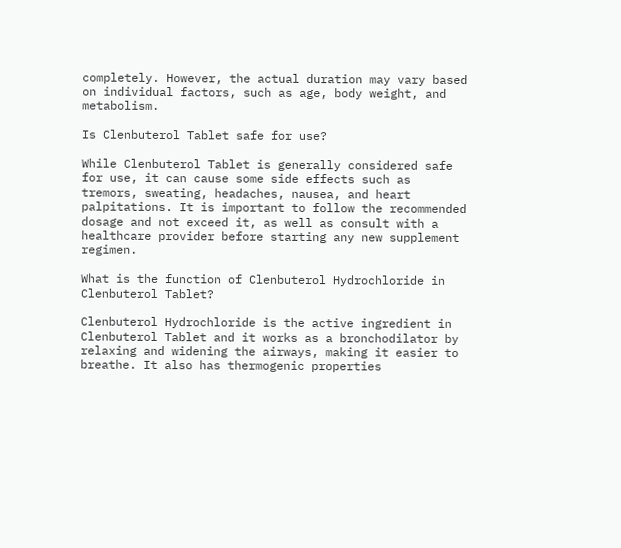completely. However, the actual duration may vary based on individual factors, such as age, body weight, and metabolism.

Is Clenbuterol Tablet safe for use?

While Clenbuterol Tablet is generally considered safe for use, it can cause some side effects such as tremors, sweating, headaches, nausea, and heart palpitations. It is important to follow the recommended dosage and not exceed it, as well as consult with a healthcare provider before starting any new supplement regimen.

What is the function of Clenbuterol Hydrochloride in Clenbuterol Tablet?

Clenbuterol Hydrochloride is the active ingredient in Clenbuterol Tablet and it works as a bronchodilator by relaxing and widening the airways, making it easier to breathe. It also has thermogenic properties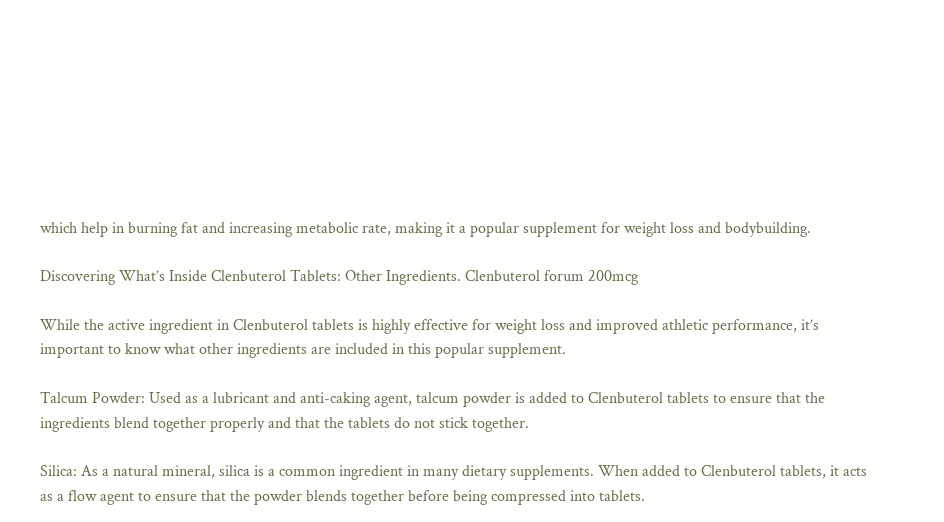which help in burning fat and increasing metabolic rate, making it a popular supplement for weight loss and bodybuilding.

Discovering What’s Inside Clenbuterol Tablets: Other Ingredients. Clenbuterol forum 200mcg

While the active ingredient in Clenbuterol tablets is highly effective for weight loss and improved athletic performance, it’s important to know what other ingredients are included in this popular supplement.

Talcum Powder: Used as a lubricant and anti-caking agent, talcum powder is added to Clenbuterol tablets to ensure that the ingredients blend together properly and that the tablets do not stick together.

Silica: As a natural mineral, silica is a common ingredient in many dietary supplements. When added to Clenbuterol tablets, it acts as a flow agent to ensure that the powder blends together before being compressed into tablets.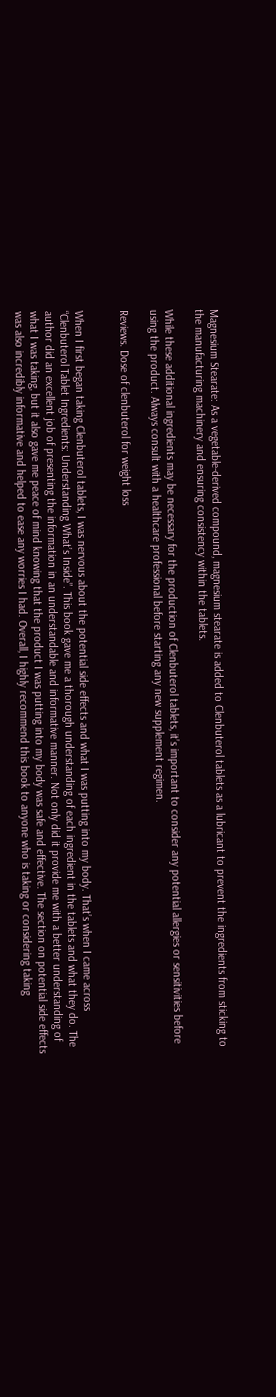Magnesium Stearate: As a vegetable-derived compound, magnesium stearate is added to Clenbuterol tablets as a lubricant to prevent the ingredients from sticking to the manufacturing machinery and ensuring consistency within the tablets.

While these additional ingredients may be necessary for the production of Clenbuterol tablets, it’s important to consider any potential allergies or sensitivities before using the product. Always consult with a healthcare professional before starting any new supplement regimen.

Reviews. Dose of clenbuterol for weight loss


When I first began taking Clenbuterol tablets, I was nervous about the potential side effects and what I was putting into my body. That’s when I came across “Clenbuterol Tablet Ingredients: Understanding What’s Inside”. This book gave me a thorough understanding of each ingredient in the tablets and what they do. The author did an excellent job of presenting the information in an understandable and informative manner. Not only did it provide me with a better understanding of what I was taking, but it also gave me peace of mind knowing that the product I was putting into my body was safe and effective. The section on potential side effects was also incredibly informative and helped to ease any worries I had. Overall, I highly recommend this book to anyone who is taking or considering taking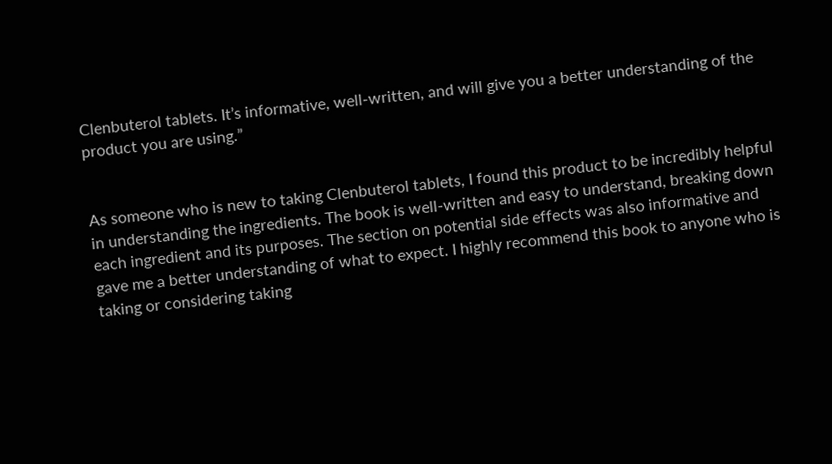Clenbuterol tablets. It’s informative, well-written, and will give you a better understanding of the product you are using.”


As someone who is new to taking Clenbuterol tablets, I found this product to be incredibly helpful in understanding the ingredients. The book is well-written and easy to understand, breaking down each ingredient and its purposes. The section on potential side effects was also informative and gave me a better understanding of what to expect. I highly recommend this book to anyone who is taking or considering taking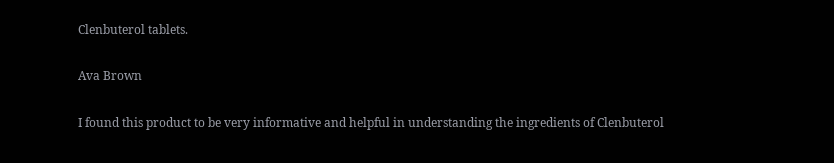Clenbuterol tablets.

Ava Brown

I found this product to be very informative and helpful in understanding the ingredients of Clenbuterol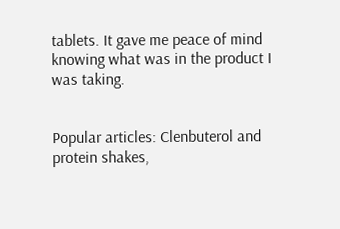tablets. It gave me peace of mind knowing what was in the product I was taking.


Popular articles: Clenbuterol and protein shakes,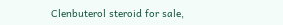Clenbuterol steroid for sale,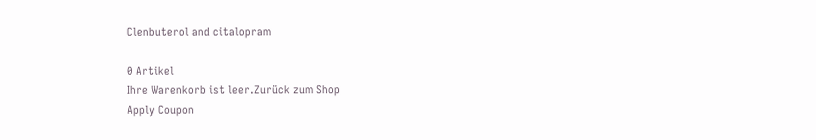Clenbuterol and citalopram

0 Artikel
Ihre Warenkorb ist leer.Zurück zum Shop
Apply Coupon